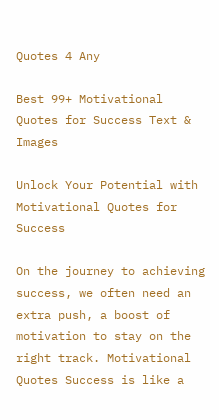Quotes 4 Any

Best 99+ Motivational Quotes for Success Text & Images

Unlock Your Potential with Motivational Quotes for Success

On the journey to achieving success, we often need an extra push, a boost of motivation to stay on the right track. Motivational Quotes Success is like a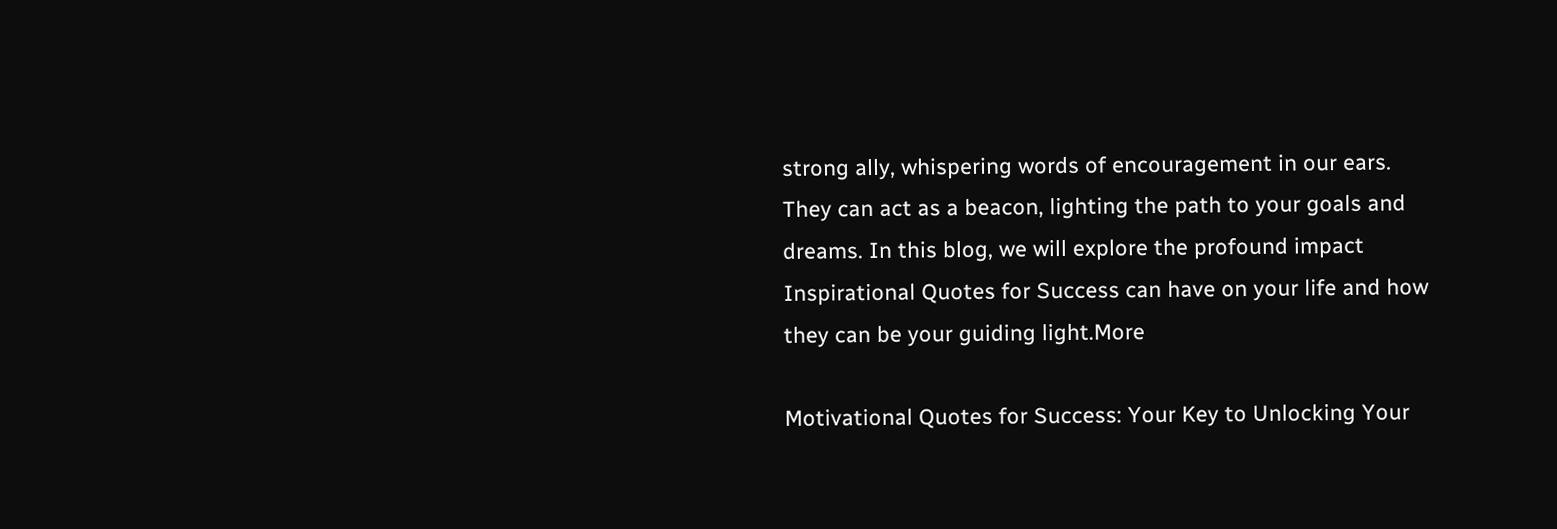strong ally, whispering words of encouragement in our ears. They can act as a beacon, lighting the path to your goals and dreams. In this blog, we will explore the profound impact Inspirational Quotes for Success can have on your life and how they can be your guiding light.More

Motivational Quotes for Success: Your Key to Unlocking Your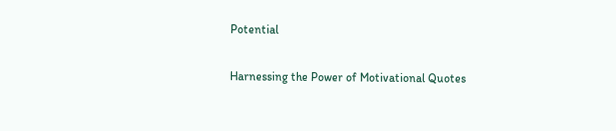Potential

Harnessing the Power of Motivational Quotes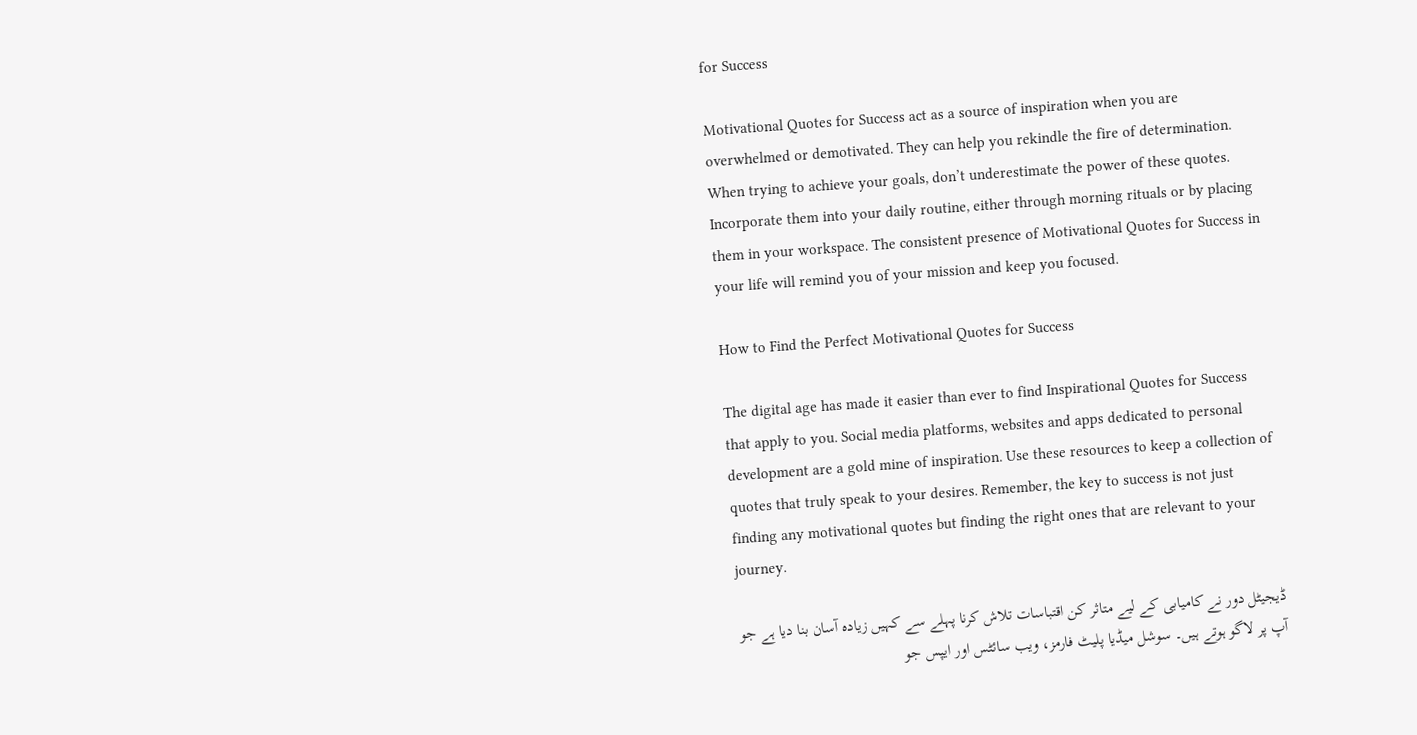for Success

Motivational Quotes for Success act as a source of inspiration when you are overwhelmed or demotivated. They can help you rekindle the fire of determination. When trying to achieve your goals, don’t underestimate the power of these quotes. Incorporate them into your daily routine, either through morning rituals or by placing them in your workspace. The consistent presence of Motivational Quotes for Success in your life will remind you of your mission and keep you focused.

How to Find the Perfect Motivational Quotes for Success

The digital age has made it easier than ever to find Inspirational Quotes for Success that apply to you. Social media platforms, websites and apps dedicated to personal development are a gold mine of inspiration. Use these resources to keep a collection of quotes that truly speak to your desires. Remember, the key to success is not just finding any motivational quotes but finding the right ones that are relevant to your journey.

ڈیجیٹل دور نے کامیابی کے لیے متاثر کن اقتباسات تلاش کرنا پہلے سے کہیں زیادہ آسان بنا دیا ہے جو آپ پر لاگو ہوتے ہیں۔ سوشل میڈیا پلیٹ فارمز، ویب سائٹس اور ایپس جو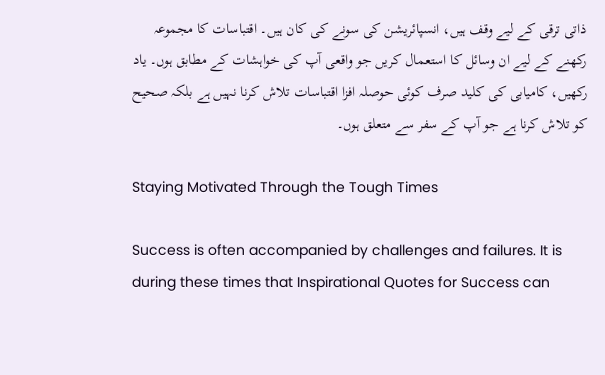ذاتی ترقی کے لیے وقف ہیں، انسپائریشن کی سونے کی کان ہیں۔ اقتباسات کا مجموعہ رکھنے کے لیے ان وسائل کا استعمال کریں جو واقعی آپ کی خواہشات کے مطابق ہوں۔ یاد رکھیں، کامیابی کی کلید صرف کوئی حوصلہ افزا اقتباسات تلاش کرنا نہیں ہے بلکہ صحیح کو تلاش کرنا ہے جو آپ کے سفر سے متعلق ہوں۔

Staying Motivated Through the Tough Times

Success is often accompanied by challenges and failures. It is during these times that Inspirational Quotes for Success can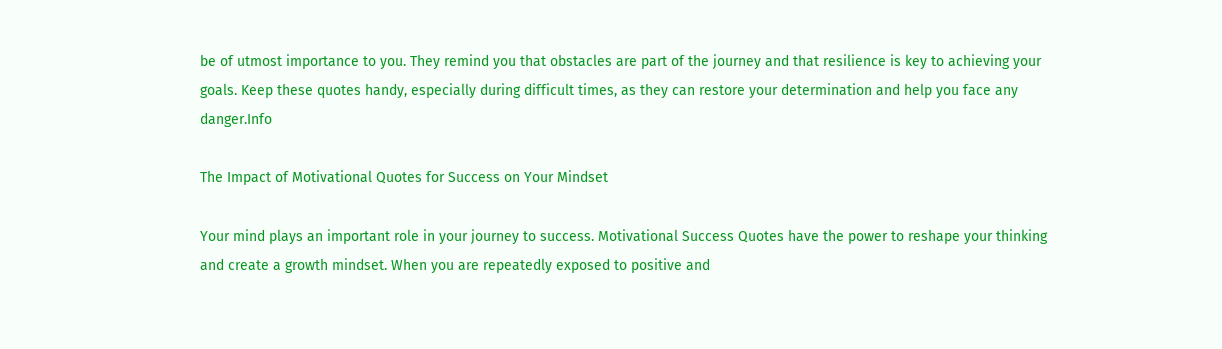be of utmost importance to you. They remind you that obstacles are part of the journey and that resilience is key to achieving your goals. Keep these quotes handy, especially during difficult times, as they can restore your determination and help you face any danger.Info

The Impact of Motivational Quotes for Success on Your Mindset

Your mind plays an important role in your journey to success. Motivational Success Quotes have the power to reshape your thinking and create a growth mindset. When you are repeatedly exposed to positive and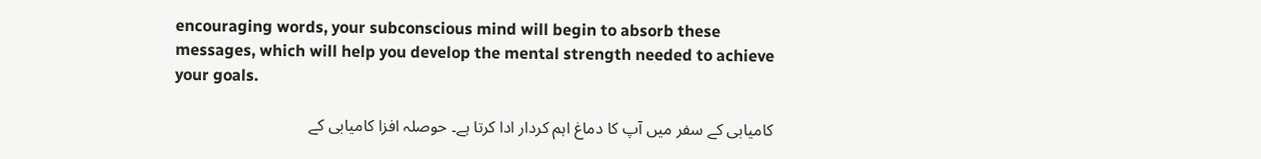encouraging words, your subconscious mind will begin to absorb these messages, which will help you develop the mental strength needed to achieve your goals.

کامیابی کے سفر میں آپ کا دماغ اہم کردار ادا کرتا ہے۔ حوصلہ افزا کامیابی کے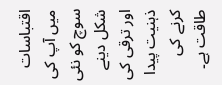اقتباسات میں آپ کی سوچ کو نئی شکل دینے اور ترقی کی ذہنیت پیدا کرنے کی طاقت ہے۔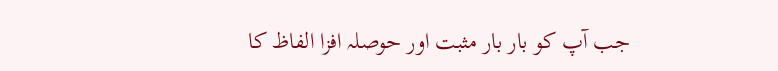جب آپ کو بار بار مثبت اور حوصلہ افزا الفاظ کا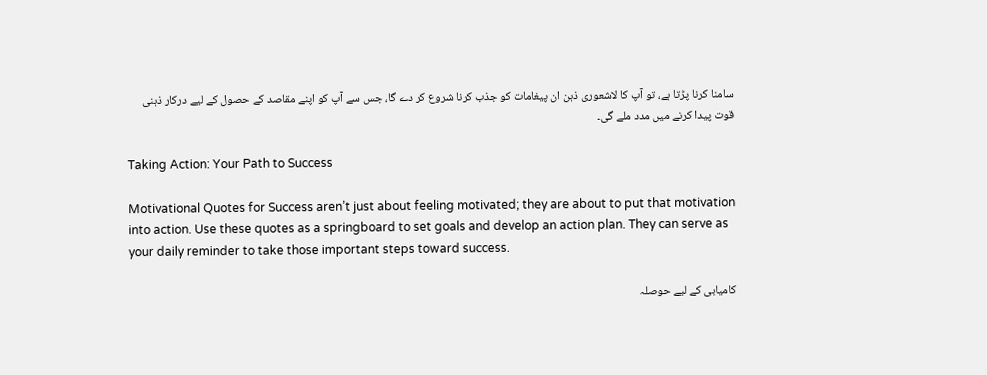سامنا کرنا پڑتا ہے، تو آپ کا لاشعوری ذہن ان پیغامات کو جذب کرنا شروع کر دے گا، جس سے آپ کو اپنے مقاصد کے حصول کے لیے درکار ذہنی قوت پیدا کرنے میں مدد ملے گی۔

Taking Action: Your Path to Success

Motivational Quotes for Success aren’t just about feeling motivated; they are about to put that motivation into action. Use these quotes as a springboard to set goals and develop an action plan. They can serve as your daily reminder to take those important steps toward success.

کامیابی کے لیے حوصلہ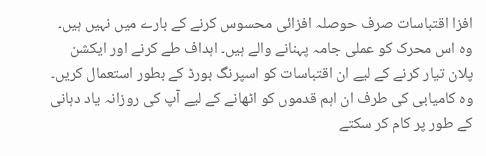افزا اقتباسات صرف حوصلہ افزائی محسوس کرنے کے بارے میں نہیں ہیں۔ وہ اس محرک کو عملی جامہ پہنانے والے ہیں۔ اہداف طے کرنے اور ایکشن پلان تیار کرنے کے لیے ان اقتباسات کو اسپرنگ بورڈ کے بطور استعمال کریں۔ وہ کامیابی کی طرف ان اہم قدموں کو اٹھانے کے لیے آپ کی روزانہ یاد دہانی کے طور پر کام کر سکتے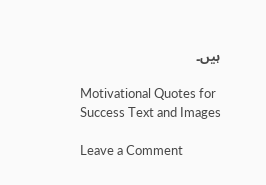ہیں۔

Motivational Quotes for Success Text and Images

Leave a Comment